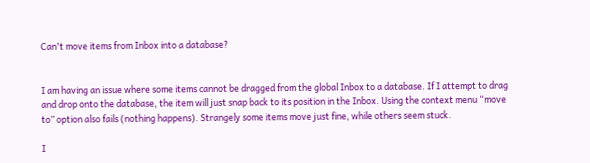Can't move items from Inbox into a database?


I am having an issue where some items cannot be dragged from the global Inbox to a database. If I attempt to drag and drop onto the database, the item will just snap back to its position in the Inbox. Using the context menu “move to” option also fails (nothing happens). Strangely some items move just fine, while others seem stuck.

I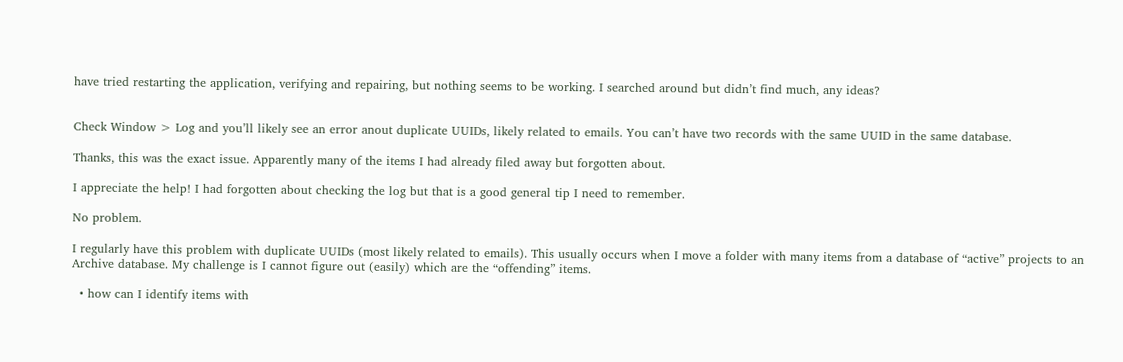have tried restarting the application, verifying and repairing, but nothing seems to be working. I searched around but didn’t find much, any ideas?


Check Window > Log and you’ll likely see an error anout duplicate UUIDs, likely related to emails. You can’t have two records with the same UUID in the same database.

Thanks, this was the exact issue. Apparently many of the items I had already filed away but forgotten about.

I appreciate the help! I had forgotten about checking the log but that is a good general tip I need to remember.

No problem.

I regularly have this problem with duplicate UUIDs (most likely related to emails). This usually occurs when I move a folder with many items from a database of “active” projects to an Archive database. My challenge is I cannot figure out (easily) which are the “offending” items.

  • how can I identify items with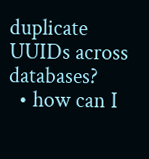duplicate UUIDs across databases?
  • how can I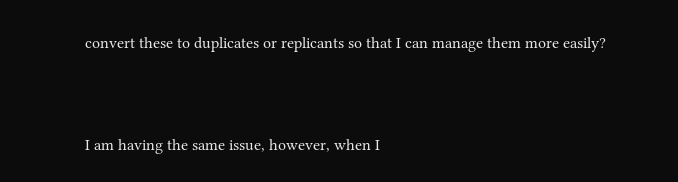convert these to duplicates or replicants so that I can manage them more easily?



I am having the same issue, however, when I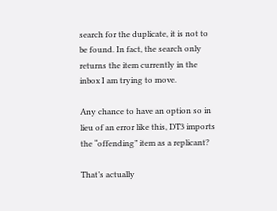search for the duplicate, it is not to be found. In fact, the search only returns the item currently in the inbox I am trying to move.

Any chance to have an option so in lieu of an error like this, DT3 imports the “offending” item as a replicant?

That’s actually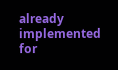already implemented for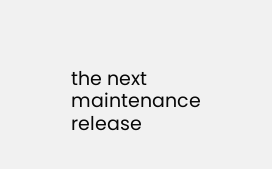the next maintenance release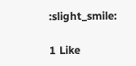:slight_smile:

1 Like